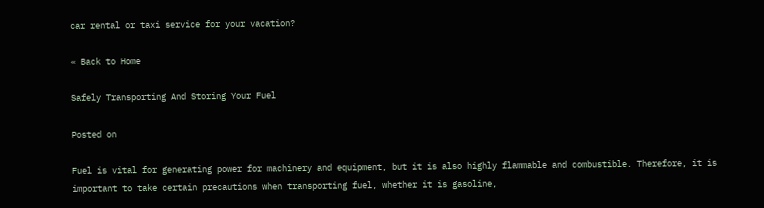car rental or taxi service for your vacation?

« Back to Home

Safely Transporting And Storing Your Fuel

Posted on

Fuel is vital for generating power for machinery and equipment, but it is also highly flammable and combustible. Therefore, it is important to take certain precautions when transporting fuel, whether it is gasoline,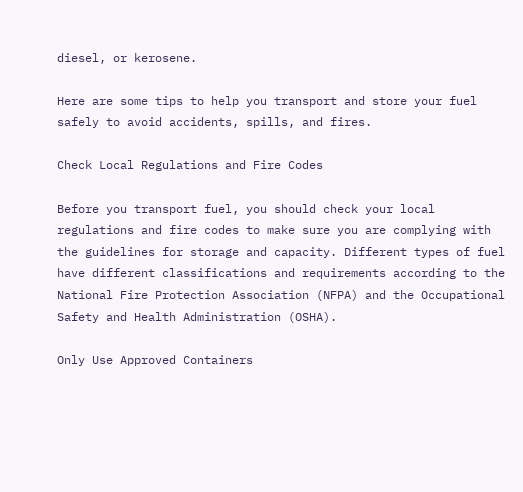diesel, or kerosene.

Here are some tips to help you transport and store your fuel safely to avoid accidents, spills, and fires.

Check Local Regulations and Fire Codes

Before you transport fuel, you should check your local regulations and fire codes to make sure you are complying with the guidelines for storage and capacity. Different types of fuel have different classifications and requirements according to the National Fire Protection Association (NFPA) and the Occupational Safety and Health Administration (OSHA).

Only Use Approved Containers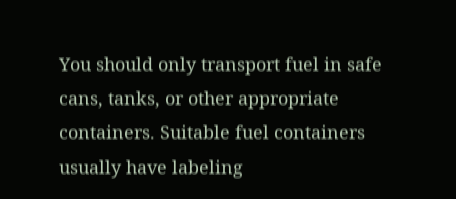You should only transport fuel in safe cans, tanks, or other appropriate containers. Suitable fuel containers usually have labeling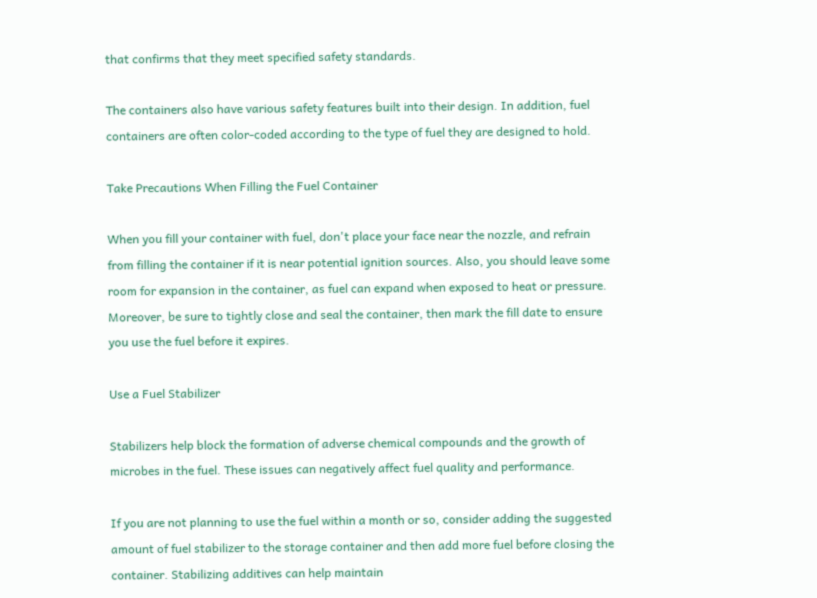that confirms that they meet specified safety standards.

The containers also have various safety features built into their design. In addition, fuel containers are often color-coded according to the type of fuel they are designed to hold.

Take Precautions When Filling the Fuel Container

When you fill your container with fuel, don't place your face near the nozzle, and refrain from filling the container if it is near potential ignition sources. Also, you should leave some room for expansion in the container, as fuel can expand when exposed to heat or pressure. Moreover, be sure to tightly close and seal the container, then mark the fill date to ensure you use the fuel before it expires.

Use a Fuel Stabilizer

Stabilizers help block the formation of adverse chemical compounds and the growth of microbes in the fuel. These issues can negatively affect fuel quality and performance.

If you are not planning to use the fuel within a month or so, consider adding the suggested amount of fuel stabilizer to the storage container and then add more fuel before closing the container. Stabilizing additives can help maintain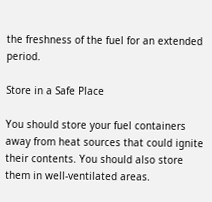the freshness of the fuel for an extended period.

Store in a Safe Place

You should store your fuel containers away from heat sources that could ignite their contents. You should also store them in well-ventilated areas.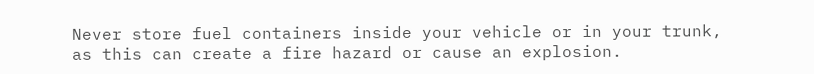Never store fuel containers inside your vehicle or in your trunk, as this can create a fire hazard or cause an explosion.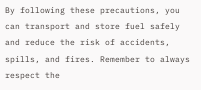By following these precautions, you can transport and store fuel safely and reduce the risk of accidents, spills, and fires. Remember to always respect the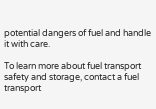potential dangers of fuel and handle it with care.

To learn more about fuel transport safety and storage, contact a fuel transport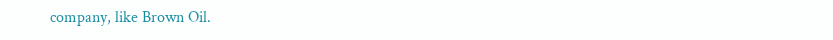company, like Brown Oil.